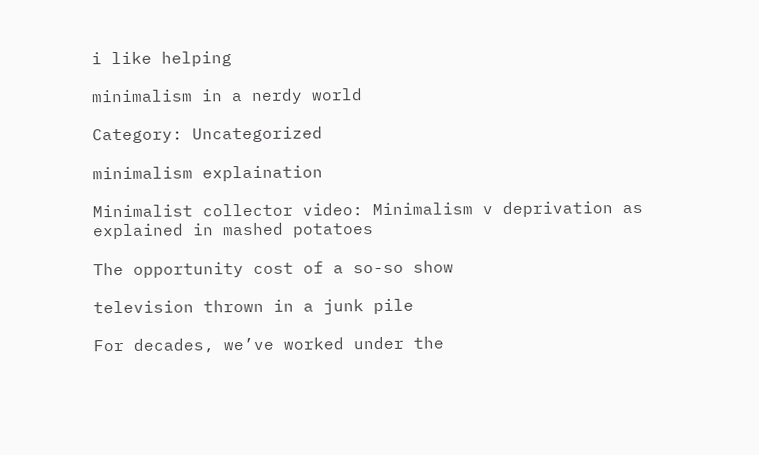i like helping

minimalism in a nerdy world

Category: Uncategorized

minimalism explaination

Minimalist collector video: Minimalism v deprivation as explained in mashed potatoes

The opportunity cost of a so-so show

television thrown in a junk pile

For decades, we’ve worked under the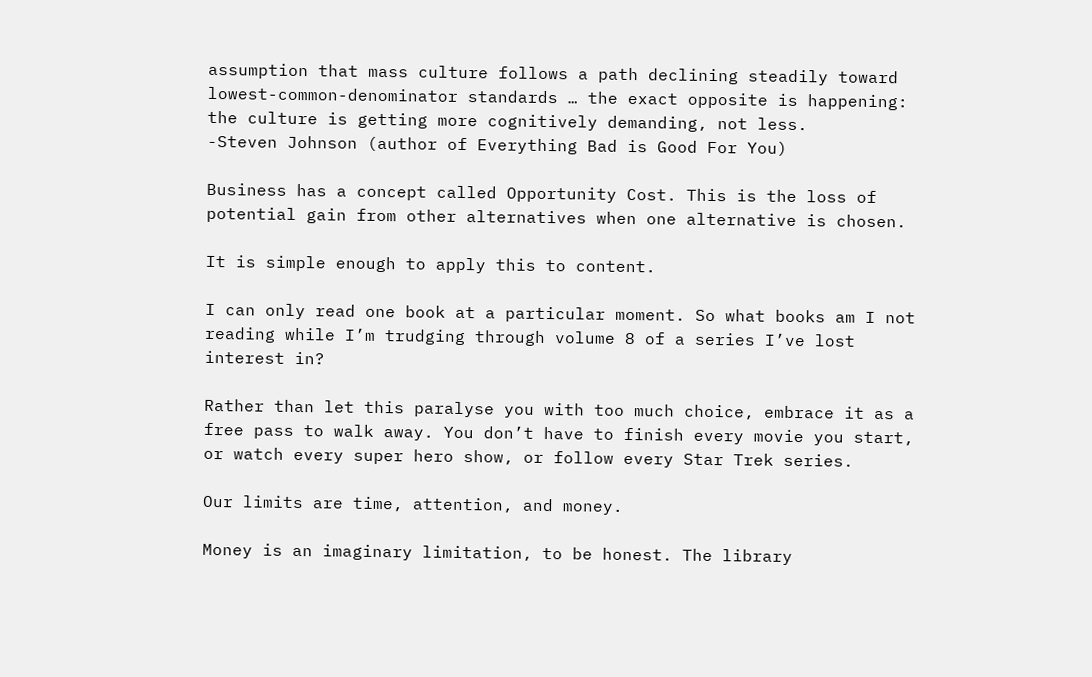assumption that mass culture follows a path declining steadily toward lowest-common-denominator standards … the exact opposite is happening: the culture is getting more cognitively demanding, not less.
-Steven Johnson (author of Everything Bad is Good For You)

Business has a concept called Opportunity Cost. This is the loss of potential gain from other alternatives when one alternative is chosen.

It is simple enough to apply this to content.

I can only read one book at a particular moment. So what books am I not reading while I’m trudging through volume 8 of a series I’ve lost interest in?

Rather than let this paralyse you with too much choice, embrace it as a free pass to walk away. You don’t have to finish every movie you start, or watch every super hero show, or follow every Star Trek series.

Our limits are time, attention, and money.

Money is an imaginary limitation, to be honest. The library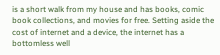is a short walk from my house and has books, comic book collections, and movies for free. Setting aside the cost of internet and a device, the internet has a bottomless well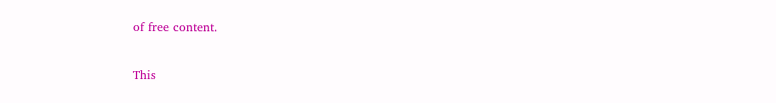of free content.

This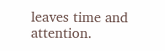leaves time and attention.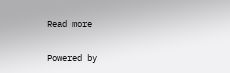Read more

Powered by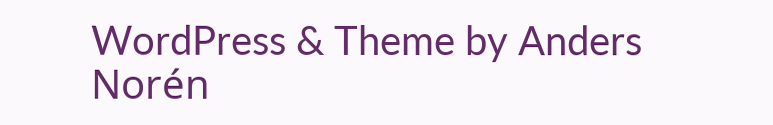WordPress & Theme by Anders Norén